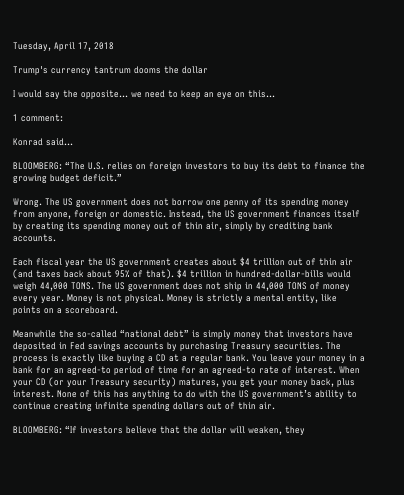Tuesday, April 17, 2018

Trump's currency tantrum dooms the dollar

I would say the opposite... we need to keep an eye on this...

1 comment:

Konrad said...

BLOOMBERG: “The U.S. relies on foreign investors to buy its debt to finance the growing budget deficit.”

Wrong. The US government does not borrow one penny of its spending money from anyone, foreign or domestic. Instead, the US government finances itself by creating its spending money out of thin air, simply by crediting bank accounts.

Each fiscal year the US government creates about $4 trillion out of thin air (and taxes back about 95% of that). $4 trillion in hundred-dollar-bills would weigh 44,000 TONS. The US government does not ship in 44,000 TONS of money every year. Money is not physical. Money is strictly a mental entity, like points on a scoreboard.

Meanwhile the so-called “national debt” is simply money that investors have deposited in Fed savings accounts by purchasing Treasury securities. The process is exactly like buying a CD at a regular bank. You leave your money in a bank for an agreed-to period of time for an agreed-to rate of interest. When your CD (or your Treasury security) matures, you get your money back, plus interest. None of this has anything to do with the US government’s ability to continue creating infinite spending dollars out of thin air.

BLOOMBERG: “If investors believe that the dollar will weaken, they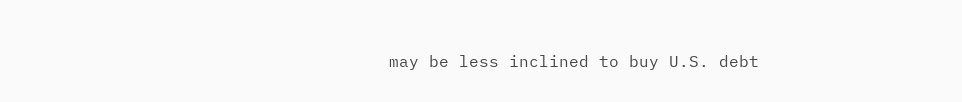may be less inclined to buy U.S. debt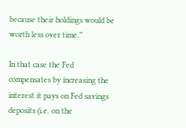because their holdings would be worth less over time.”

In that case the Fed compensates by increasing the interest it pays on Fed savings deposits (i.e. on the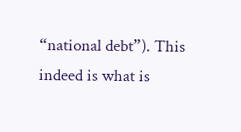“national debt”). This indeed is what is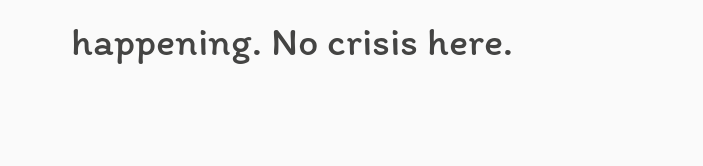happening. No crisis here.